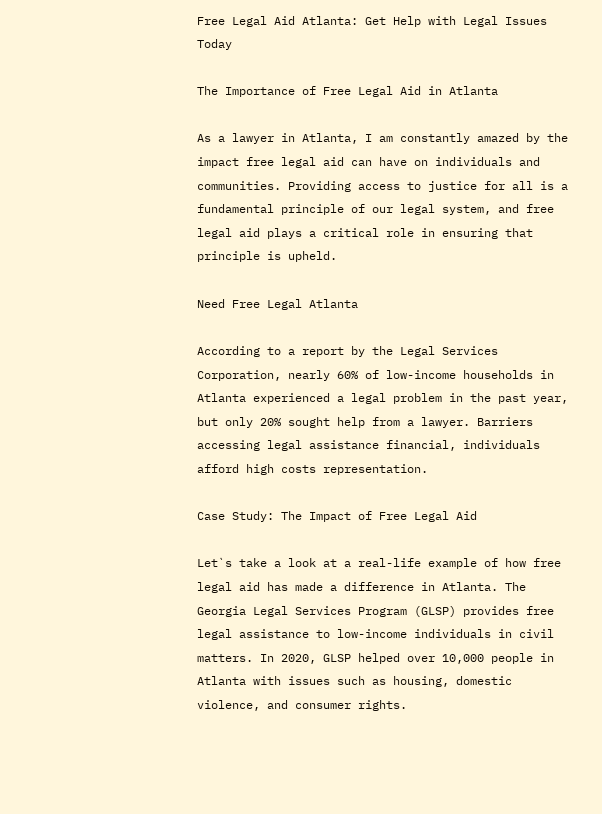Free Legal Aid Atlanta: Get Help with Legal Issues Today

The Importance of Free Legal Aid in Atlanta

As a lawyer in Atlanta, I am constantly amazed by the impact free legal aid can have on individuals and communities. Providing access to justice for all is a fundamental principle of our legal system, and free legal aid plays a critical role in ensuring that principle is upheld.

Need Free Legal Atlanta

According to a report by the Legal Services Corporation, nearly 60% of low-income households in Atlanta experienced a legal problem in the past year, but only 20% sought help from a lawyer. Barriers accessing legal assistance financial, individuals afford high costs representation.

Case Study: The Impact of Free Legal Aid

Let`s take a look at a real-life example of how free legal aid has made a difference in Atlanta. The Georgia Legal Services Program (GLSP) provides free legal assistance to low-income individuals in civil matters. In 2020, GLSP helped over 10,000 people in Atlanta with issues such as housing, domestic violence, and consumer rights.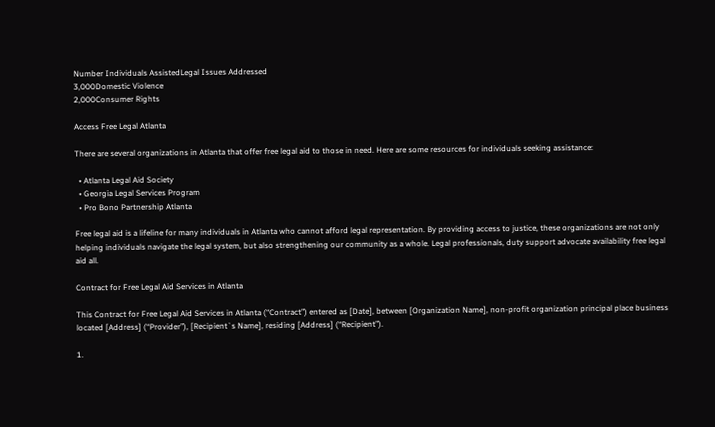Number Individuals AssistedLegal Issues Addressed
3,000Domestic Violence
2,000Consumer Rights

Access Free Legal Atlanta

There are several organizations in Atlanta that offer free legal aid to those in need. Here are some resources for individuals seeking assistance:

  • Atlanta Legal Aid Society
  • Georgia Legal Services Program
  • Pro Bono Partnership Atlanta

Free legal aid is a lifeline for many individuals in Atlanta who cannot afford legal representation. By providing access to justice, these organizations are not only helping individuals navigate the legal system, but also strengthening our community as a whole. Legal professionals, duty support advocate availability free legal aid all.

Contract for Free Legal Aid Services in Atlanta

This Contract for Free Legal Aid Services in Atlanta (“Contract”) entered as [Date], between [Organization Name], non-profit organization principal place business located [Address] (“Provider”), [Recipient`s Name], residing [Address] (“Recipient”).

1.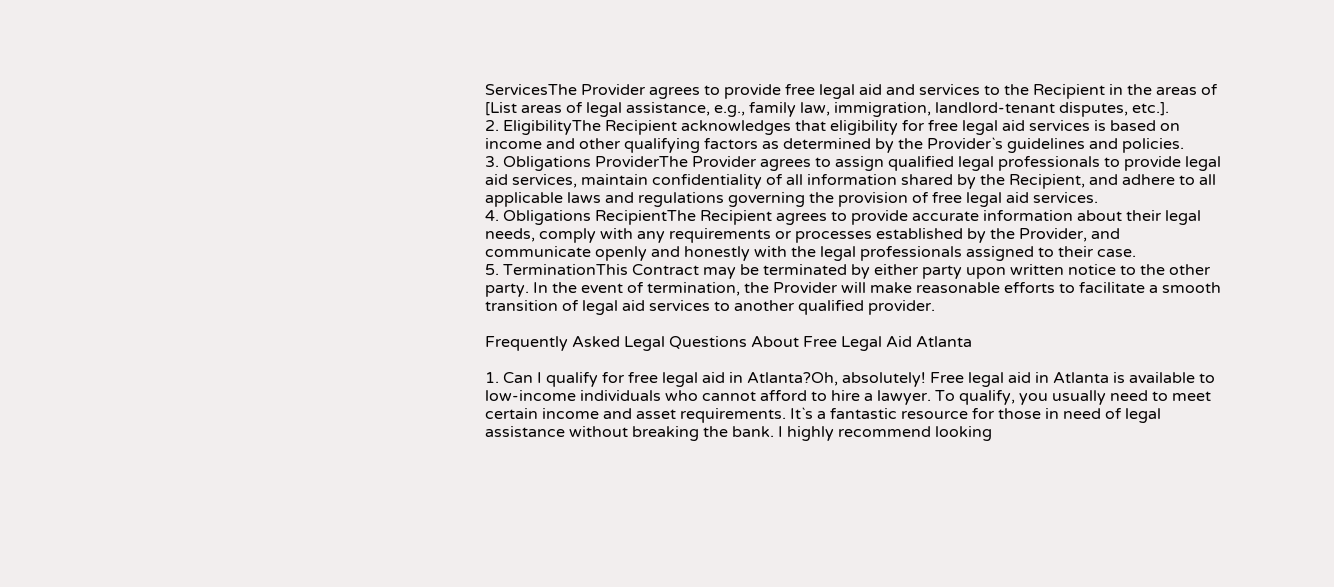ServicesThe Provider agrees to provide free legal aid and services to the Recipient in the areas of [List areas of legal assistance, e.g., family law, immigration, landlord-tenant disputes, etc.].
2. EligibilityThe Recipient acknowledges that eligibility for free legal aid services is based on income and other qualifying factors as determined by the Provider`s guidelines and policies.
3. Obligations ProviderThe Provider agrees to assign qualified legal professionals to provide legal aid services, maintain confidentiality of all information shared by the Recipient, and adhere to all applicable laws and regulations governing the provision of free legal aid services.
4. Obligations RecipientThe Recipient agrees to provide accurate information about their legal needs, comply with any requirements or processes established by the Provider, and communicate openly and honestly with the legal professionals assigned to their case.
5. TerminationThis Contract may be terminated by either party upon written notice to the other party. In the event of termination, the Provider will make reasonable efforts to facilitate a smooth transition of legal aid services to another qualified provider.

Frequently Asked Legal Questions About Free Legal Aid Atlanta

1. Can I qualify for free legal aid in Atlanta?Oh, absolutely! Free legal aid in Atlanta is available to low-income individuals who cannot afford to hire a lawyer. To qualify, you usually need to meet certain income and asset requirements. It`s a fantastic resource for those in need of legal assistance without breaking the bank. I highly recommend looking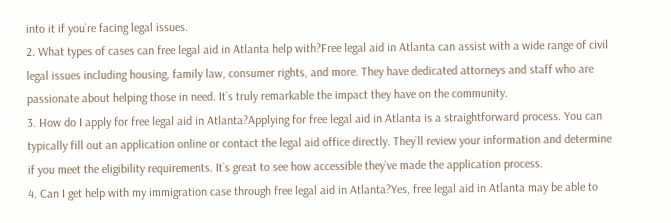into it if you`re facing legal issues.
2. What types of cases can free legal aid in Atlanta help with?Free legal aid in Atlanta can assist with a wide range of civil legal issues including housing, family law, consumer rights, and more. They have dedicated attorneys and staff who are passionate about helping those in need. It`s truly remarkable the impact they have on the community.
3. How do I apply for free legal aid in Atlanta?Applying for free legal aid in Atlanta is a straightforward process. You can typically fill out an application online or contact the legal aid office directly. They`ll review your information and determine if you meet the eligibility requirements. It`s great to see how accessible they`ve made the application process.
4. Can I get help with my immigration case through free legal aid in Atlanta?Yes, free legal aid in Atlanta may be able to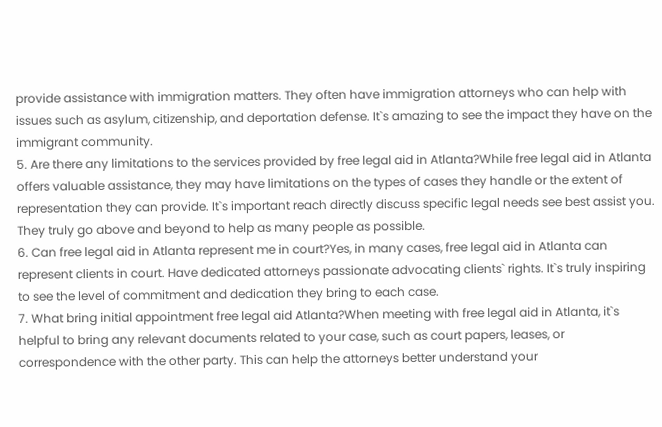provide assistance with immigration matters. They often have immigration attorneys who can help with issues such as asylum, citizenship, and deportation defense. It`s amazing to see the impact they have on the immigrant community.
5. Are there any limitations to the services provided by free legal aid in Atlanta?While free legal aid in Atlanta offers valuable assistance, they may have limitations on the types of cases they handle or the extent of representation they can provide. It`s important reach directly discuss specific legal needs see best assist you. They truly go above and beyond to help as many people as possible.
6. Can free legal aid in Atlanta represent me in court?Yes, in many cases, free legal aid in Atlanta can represent clients in court. Have dedicated attorneys passionate advocating clients` rights. It`s truly inspiring to see the level of commitment and dedication they bring to each case.
7. What bring initial appointment free legal aid Atlanta?When meeting with free legal aid in Atlanta, it`s helpful to bring any relevant documents related to your case, such as court papers, leases, or correspondence with the other party. This can help the attorneys better understand your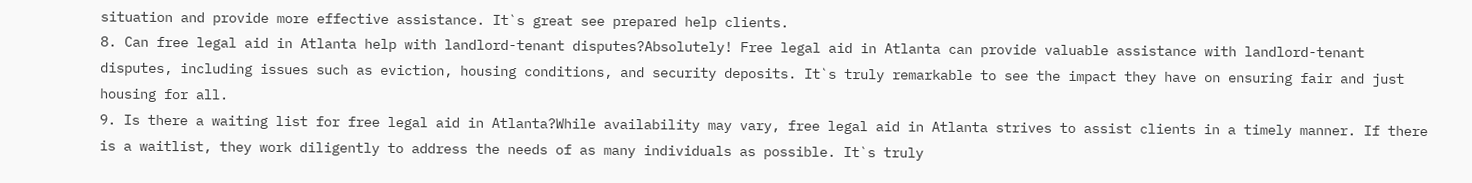situation and provide more effective assistance. It`s great see prepared help clients.
8. Can free legal aid in Atlanta help with landlord-tenant disputes?Absolutely! Free legal aid in Atlanta can provide valuable assistance with landlord-tenant disputes, including issues such as eviction, housing conditions, and security deposits. It`s truly remarkable to see the impact they have on ensuring fair and just housing for all.
9. Is there a waiting list for free legal aid in Atlanta?While availability may vary, free legal aid in Atlanta strives to assist clients in a timely manner. If there is a waitlist, they work diligently to address the needs of as many individuals as possible. It`s truly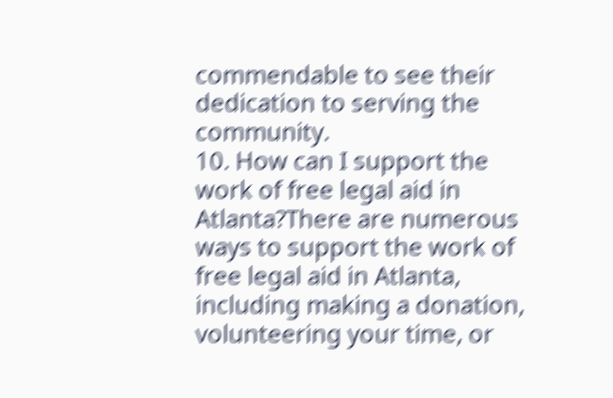commendable to see their dedication to serving the community.
10. How can I support the work of free legal aid in Atlanta?There are numerous ways to support the work of free legal aid in Atlanta, including making a donation, volunteering your time, or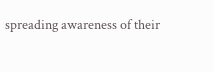spreading awareness of their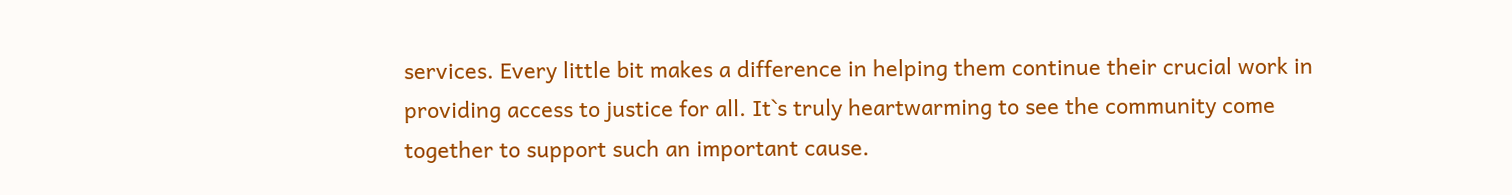services. Every little bit makes a difference in helping them continue their crucial work in providing access to justice for all. It`s truly heartwarming to see the community come together to support such an important cause.